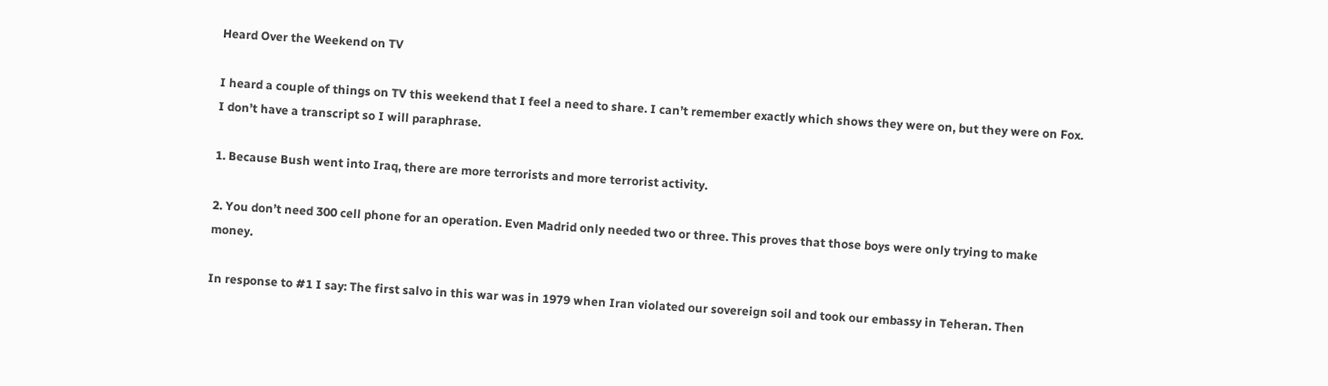Heard Over the Weekend on TV

I heard a couple of things on TV this weekend that I feel a need to share. I can’t remember exactly which shows they were on, but they were on Fox. I don’t have a transcript so I will paraphrase.

1. Because Bush went into Iraq, there are more terrorists and more terrorist activity.

2. You don’t need 300 cell phone for an operation. Even Madrid only needed two or three. This proves that those boys were only trying to make money.

In response to #1 I say: The first salvo in this war was in 1979 when Iran violated our sovereign soil and took our embassy in Teheran. Then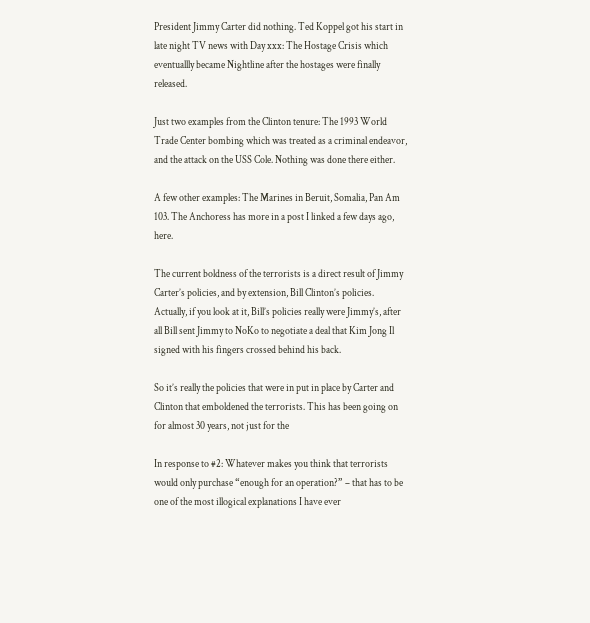President Jimmy Carter did nothing. Ted Koppel got his start in late night TV news with Day xxx: The Hostage Crisis which eventuallly became Nightline after the hostages were finally released.

Just two examples from the Clinton tenure: The 1993 World Trade Center bombing which was treated as a criminal endeavor, and the attack on the USS Cole. Nothing was done there either.

A few other examples: The Marines in Beruit, Somalia, Pan Am 103. The Anchoress has more in a post I linked a few days ago, here.

The current boldness of the terrorists is a direct result of Jimmy Carter’s policies, and by extension, Bill Clinton’s policies. Actually, if you look at it, Bill’s policies really were Jimmy’s, after all Bill sent Jimmy to NoKo to negotiate a deal that Kim Jong Il signed with his fingers crossed behind his back.

So it’s really the policies that were in put in place by Carter and Clinton that emboldened the terrorists. This has been going on for almost 30 years, not just for the

In response to #2: Whatever makes you think that terrorists would only purchase “enough for an operation?” – that has to be one of the most illogical explanations I have ever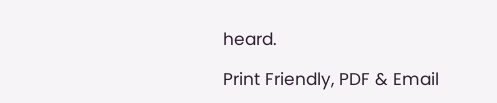heard.

Print Friendly, PDF & Email